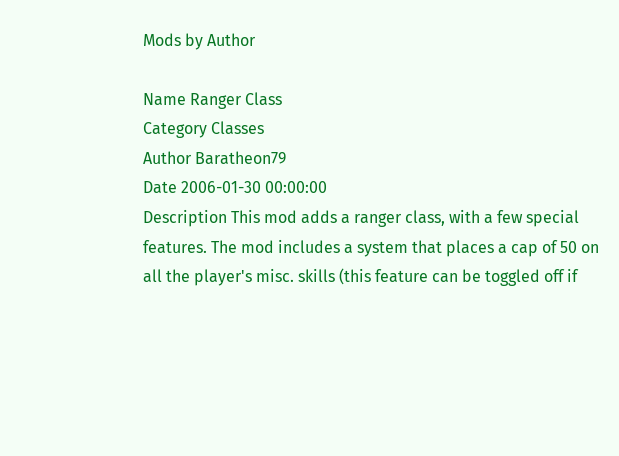Mods by Author

Name Ranger Class
Category Classes
Author Baratheon79
Date 2006-01-30 00:00:00
Description This mod adds a ranger class, with a few special features. The mod includes a system that places a cap of 50 on all the player's misc. skills (this feature can be toggled off if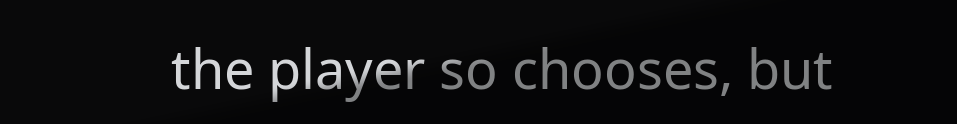the player so chooses, but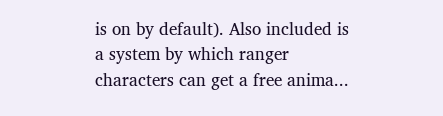is on by default). Also included is a system by which ranger characters can get a free anima...